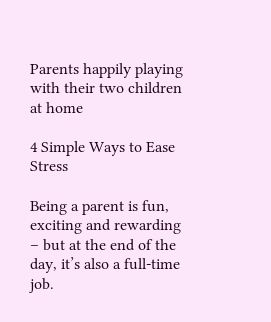Parents happily playing with their two children at home

4 Simple Ways to Ease Stress

Being a parent is fun, exciting and rewarding – but at the end of the day, it’s also a full-time job.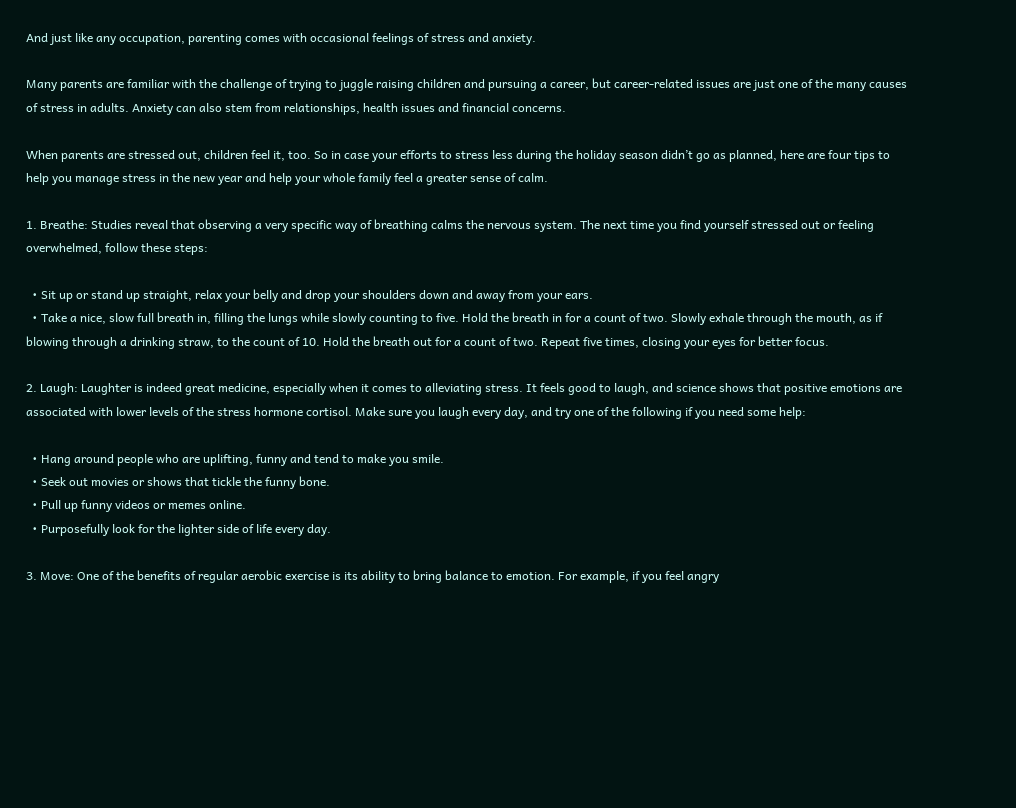And just like any occupation, parenting comes with occasional feelings of stress and anxiety.

Many parents are familiar with the challenge of trying to juggle raising children and pursuing a career, but career-related issues are just one of the many causes of stress in adults. Anxiety can also stem from relationships, health issues and financial concerns.

When parents are stressed out, children feel it, too. So in case your efforts to stress less during the holiday season didn’t go as planned, here are four tips to help you manage stress in the new year and help your whole family feel a greater sense of calm.

1. Breathe: Studies reveal that observing a very specific way of breathing calms the nervous system. The next time you find yourself stressed out or feeling overwhelmed, follow these steps:

  • Sit up or stand up straight, relax your belly and drop your shoulders down and away from your ears.
  • Take a nice, slow full breath in, filling the lungs while slowly counting to five. Hold the breath in for a count of two. Slowly exhale through the mouth, as if blowing through a drinking straw, to the count of 10. Hold the breath out for a count of two. Repeat five times, closing your eyes for better focus.

2. Laugh: Laughter is indeed great medicine, especially when it comes to alleviating stress. It feels good to laugh, and science shows that positive emotions are associated with lower levels of the stress hormone cortisol. Make sure you laugh every day, and try one of the following if you need some help:

  • Hang around people who are uplifting, funny and tend to make you smile.
  • Seek out movies or shows that tickle the funny bone.
  • Pull up funny videos or memes online.
  • Purposefully look for the lighter side of life every day.

3. Move: One of the benefits of regular aerobic exercise is its ability to bring balance to emotion. For example, if you feel angry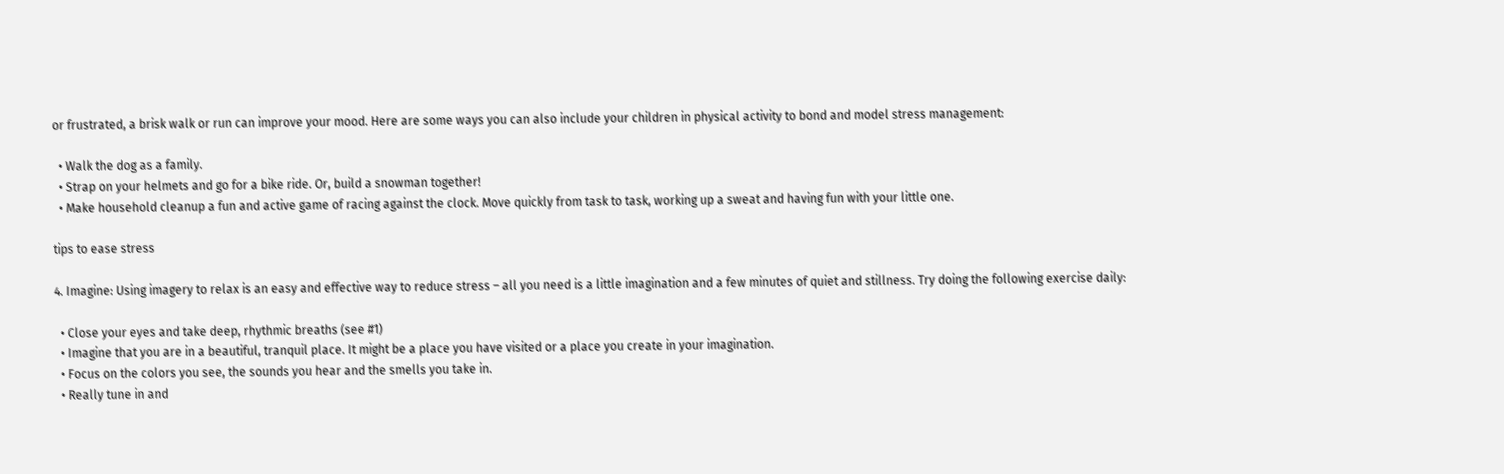or frustrated, a brisk walk or run can improve your mood. Here are some ways you can also include your children in physical activity to bond and model stress management:

  • Walk the dog as a family.
  • Strap on your helmets and go for a bike ride. Or, build a snowman together!
  • Make household cleanup a fun and active game of racing against the clock. Move quickly from task to task, working up a sweat and having fun with your little one.

tips to ease stress

4. Imagine: Using imagery to relax is an easy and effective way to reduce stress – all you need is a little imagination and a few minutes of quiet and stillness. Try doing the following exercise daily:

  • Close your eyes and take deep, rhythmic breaths (see #1)
  • Imagine that you are in a beautiful, tranquil place. It might be a place you have visited or a place you create in your imagination.
  • Focus on the colors you see, the sounds you hear and the smells you take in.
  • Really tune in and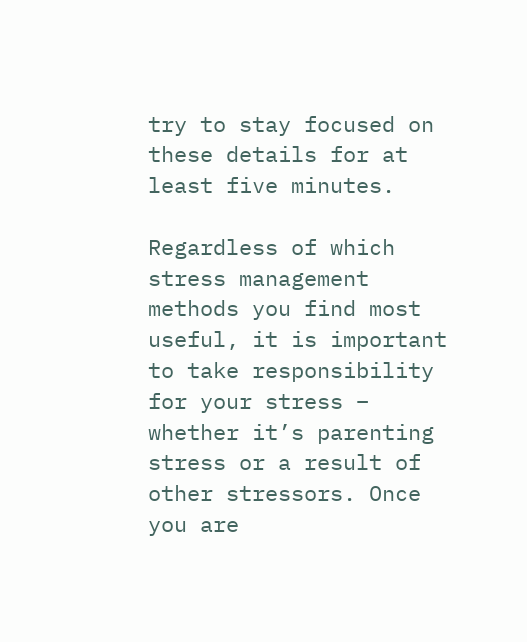try to stay focused on these details for at least five minutes.

Regardless of which stress management methods you find most useful, it is important to take responsibility for your stress – whether it’s parenting stress or a result of other stressors. Once you are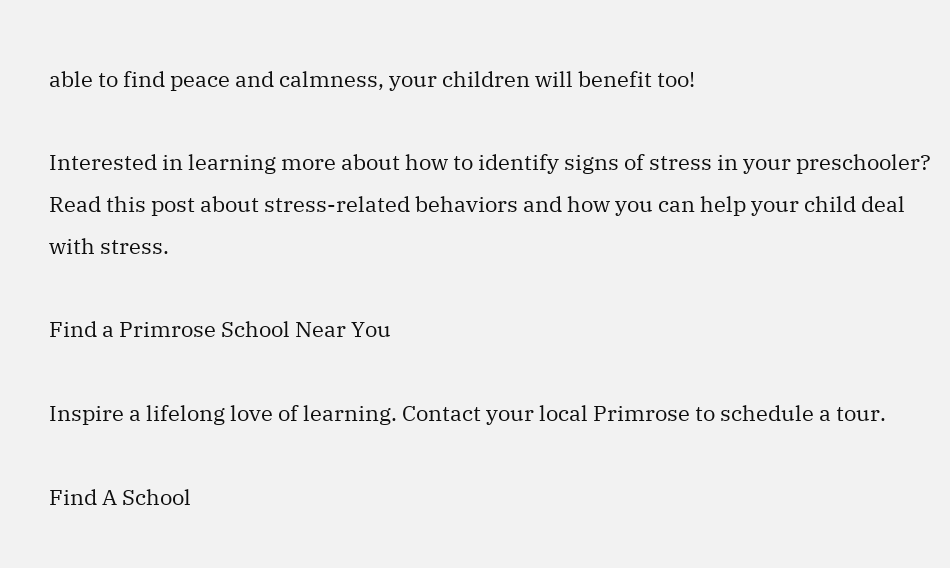able to find peace and calmness, your children will benefit too!

Interested in learning more about how to identify signs of stress in your preschooler? Read this post about stress-related behaviors and how you can help your child deal with stress.

Find a Primrose School Near You

Inspire a lifelong love of learning. Contact your local Primrose to schedule a tour.

Find A School